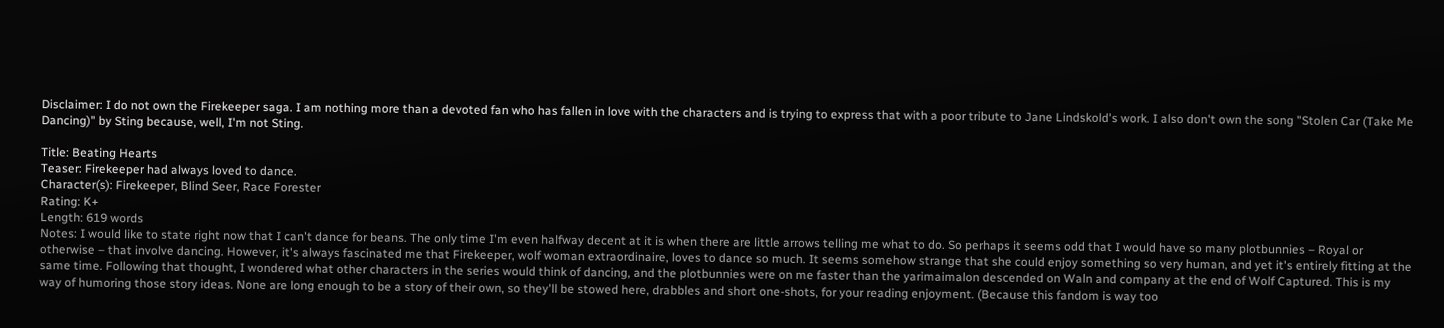Disclaimer: I do not own the Firekeeper saga. I am nothing more than a devoted fan who has fallen in love with the characters and is trying to express that with a poor tribute to Jane Lindskold's work. I also don't own the song "Stolen Car (Take Me Dancing)" by Sting because, well, I'm not Sting.

Title: Beating Hearts
Teaser: Firekeeper had always loved to dance.
Character(s): Firekeeper, Blind Seer, Race Forester
Rating: K+
Length: 619 words
Notes: I would like to state right now that I can't dance for beans. The only time I'm even halfway decent at it is when there are little arrows telling me what to do. So perhaps it seems odd that I would have so many plotbunnies – Royal or otherwise – that involve dancing. However, it's always fascinated me that Firekeeper, wolf woman extraordinaire, loves to dance so much. It seems somehow strange that she could enjoy something so very human, and yet it's entirely fitting at the same time. Following that thought, I wondered what other characters in the series would think of dancing, and the plotbunnies were on me faster than the yarimaimalon descended on Waln and company at the end of Wolf Captured. This is my way of humoring those story ideas. None are long enough to be a story of their own, so they'll be stowed here, drabbles and short one-shots, for your reading enjoyment. (Because this fandom is way too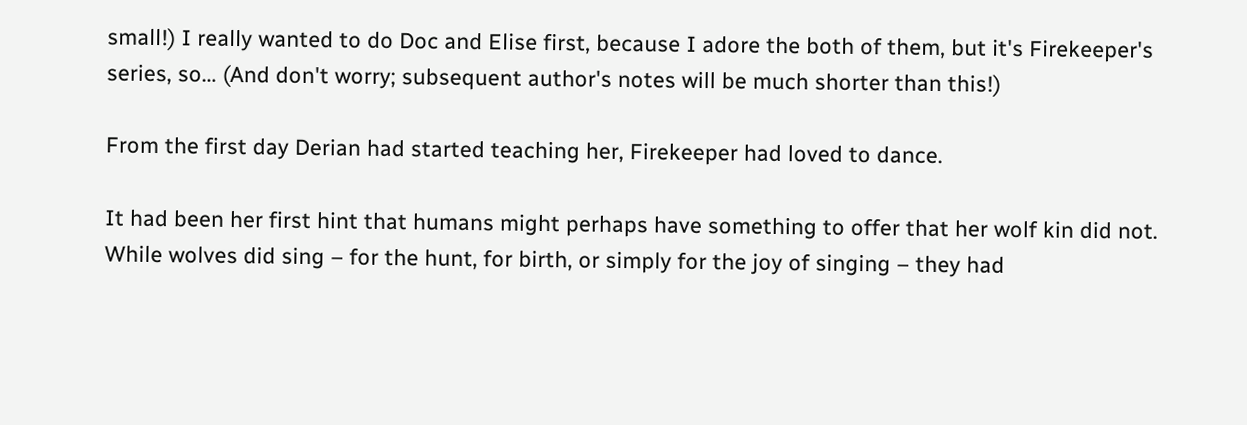small!) I really wanted to do Doc and Elise first, because I adore the both of them, but it's Firekeeper's series, so… (And don't worry; subsequent author's notes will be much shorter than this!)

From the first day Derian had started teaching her, Firekeeper had loved to dance.

It had been her first hint that humans might perhaps have something to offer that her wolf kin did not. While wolves did sing – for the hunt, for birth, or simply for the joy of singing – they had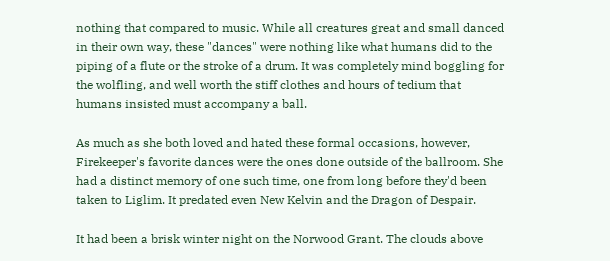nothing that compared to music. While all creatures great and small danced in their own way, these "dances" were nothing like what humans did to the piping of a flute or the stroke of a drum. It was completely mind boggling for the wolfling, and well worth the stiff clothes and hours of tedium that humans insisted must accompany a ball.

As much as she both loved and hated these formal occasions, however, Firekeeper's favorite dances were the ones done outside of the ballroom. She had a distinct memory of one such time, one from long before they'd been taken to Liglim. It predated even New Kelvin and the Dragon of Despair.

It had been a brisk winter night on the Norwood Grant. The clouds above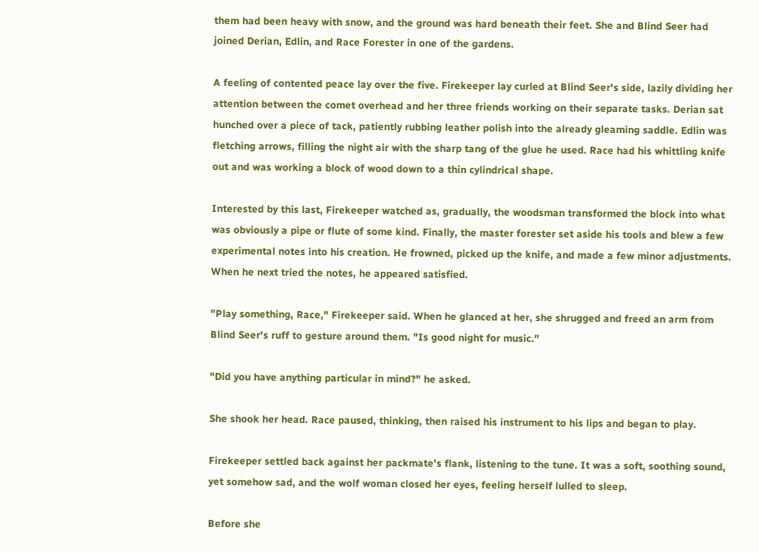them had been heavy with snow, and the ground was hard beneath their feet. She and Blind Seer had joined Derian, Edlin, and Race Forester in one of the gardens.

A feeling of contented peace lay over the five. Firekeeper lay curled at Blind Seer's side, lazily dividing her attention between the comet overhead and her three friends working on their separate tasks. Derian sat hunched over a piece of tack, patiently rubbing leather polish into the already gleaming saddle. Edlin was fletching arrows, filling the night air with the sharp tang of the glue he used. Race had his whittling knife out and was working a block of wood down to a thin cylindrical shape.

Interested by this last, Firekeeper watched as, gradually, the woodsman transformed the block into what was obviously a pipe or flute of some kind. Finally, the master forester set aside his tools and blew a few experimental notes into his creation. He frowned, picked up the knife, and made a few minor adjustments. When he next tried the notes, he appeared satisfied.

"Play something, Race," Firekeeper said. When he glanced at her, she shrugged and freed an arm from Blind Seer's ruff to gesture around them. "Is good night for music."

"Did you have anything particular in mind?" he asked.

She shook her head. Race paused, thinking, then raised his instrument to his lips and began to play.

Firekeeper settled back against her packmate's flank, listening to the tune. It was a soft, soothing sound, yet somehow sad, and the wolf woman closed her eyes, feeling herself lulled to sleep.

Before she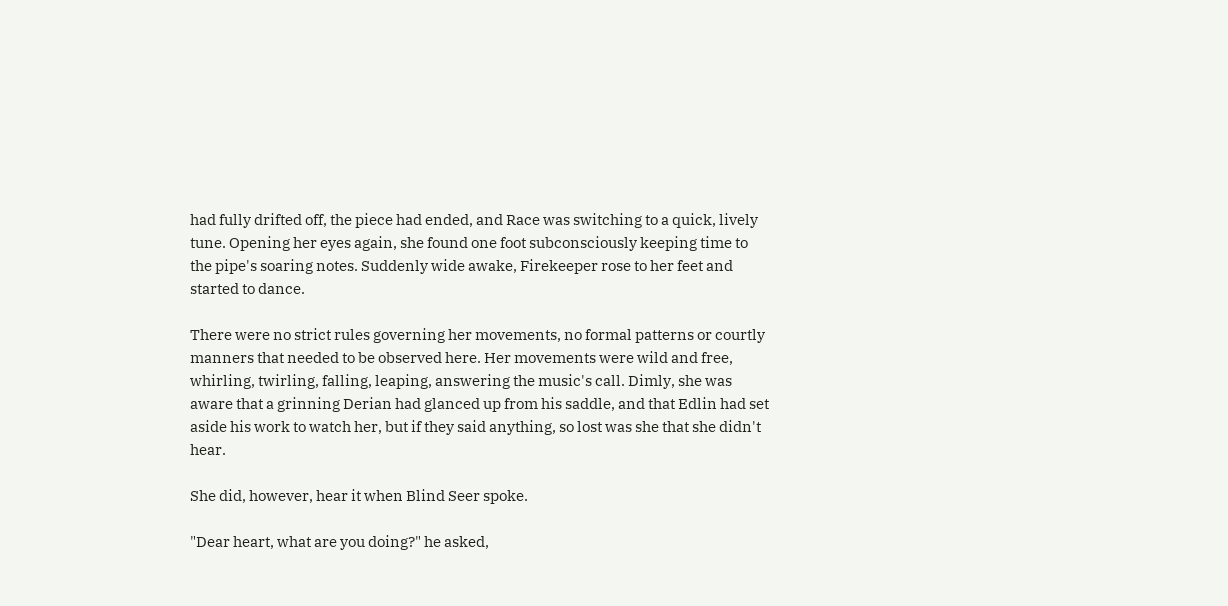had fully drifted off, the piece had ended, and Race was switching to a quick, lively tune. Opening her eyes again, she found one foot subconsciously keeping time to the pipe's soaring notes. Suddenly wide awake, Firekeeper rose to her feet and started to dance.

There were no strict rules governing her movements, no formal patterns or courtly manners that needed to be observed here. Her movements were wild and free, whirling, twirling, falling, leaping, answering the music's call. Dimly, she was aware that a grinning Derian had glanced up from his saddle, and that Edlin had set aside his work to watch her, but if they said anything, so lost was she that she didn't hear.

She did, however, hear it when Blind Seer spoke.

"Dear heart, what are you doing?" he asked,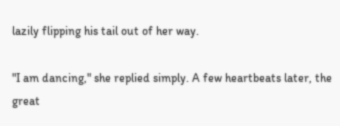lazily flipping his tail out of her way.

"I am dancing," she replied simply. A few heartbeats later, the great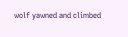wolf yawned and climbed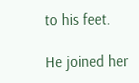to his feet.

He joined her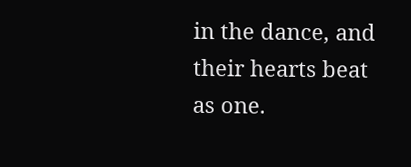in the dance, and their hearts beat as one.